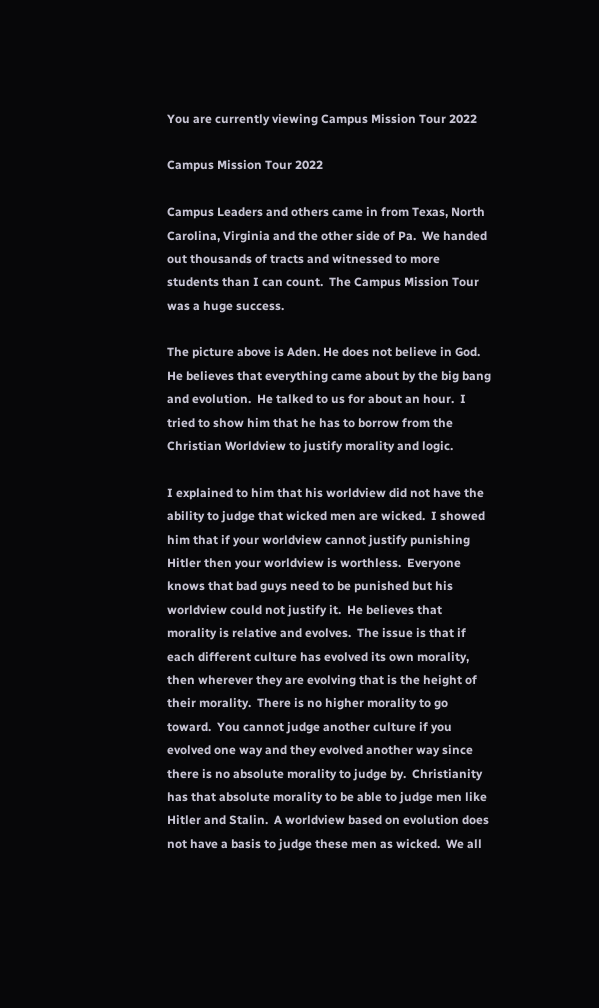You are currently viewing Campus Mission Tour 2022

Campus Mission Tour 2022

Campus Leaders and others came in from Texas, North Carolina, Virginia and the other side of Pa.  We handed out thousands of tracts and witnessed to more students than I can count.  The Campus Mission Tour was a huge success.

The picture above is Aden. He does not believe in God.  He believes that everything came about by the big bang and evolution.  He talked to us for about an hour.  I tried to show him that he has to borrow from the Christian Worldview to justify morality and logic.

I explained to him that his worldview did not have the ability to judge that wicked men are wicked.  I showed him that if your worldview cannot justify punishing Hitler then your worldview is worthless.  Everyone knows that bad guys need to be punished but his worldview could not justify it.  He believes that morality is relative and evolves.  The issue is that if each different culture has evolved its own morality, then wherever they are evolving that is the height of their morality.  There is no higher morality to go toward.  You cannot judge another culture if you evolved one way and they evolved another way since there is no absolute morality to judge by.  Christianity has that absolute morality to be able to judge men like Hitler and Stalin.  A worldview based on evolution does not have a basis to judge these men as wicked.  We all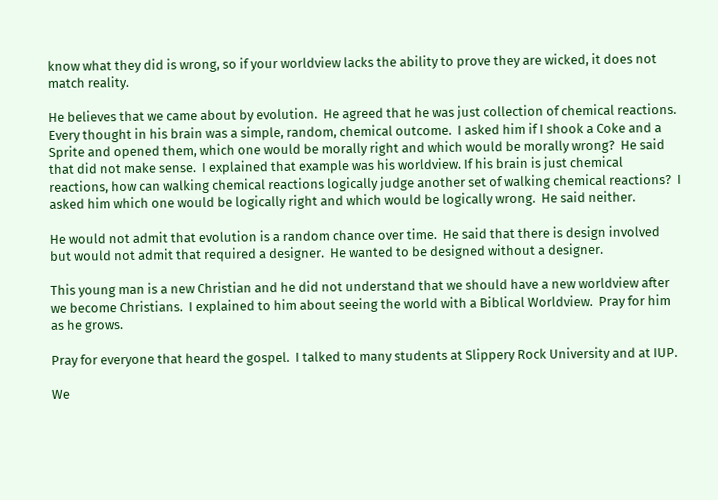know what they did is wrong, so if your worldview lacks the ability to prove they are wicked, it does not match reality.

He believes that we came about by evolution.  He agreed that he was just collection of chemical reactions.  Every thought in his brain was a simple, random, chemical outcome.  I asked him if I shook a Coke and a Sprite and opened them, which one would be morally right and which would be morally wrong?  He said that did not make sense.  I explained that example was his worldview. If his brain is just chemical reactions, how can walking chemical reactions logically judge another set of walking chemical reactions?  I asked him which one would be logically right and which would be logically wrong.  He said neither.

He would not admit that evolution is a random chance over time.  He said that there is design involved but would not admit that required a designer.  He wanted to be designed without a designer.

This young man is a new Christian and he did not understand that we should have a new worldview after we become Christians.  I explained to him about seeing the world with a Biblical Worldview.  Pray for him as he grows.

Pray for everyone that heard the gospel.  I talked to many students at Slippery Rock University and at IUP.

We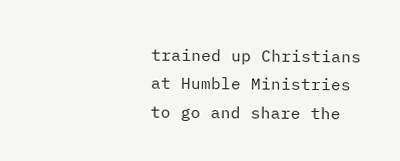trained up Christians at Humble Ministries to go and share the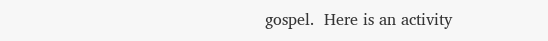gospel.  Here is an activity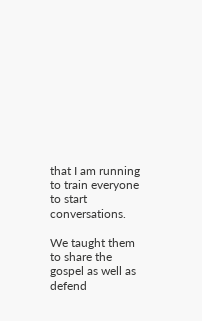that I am running to train everyone to start conversations.

We taught them to share the gospel as well as defend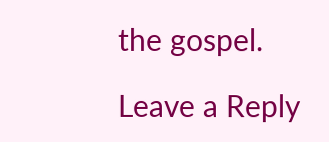the gospel.

Leave a Reply